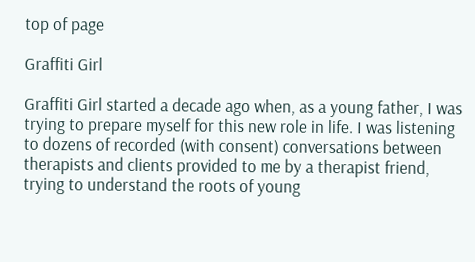top of page

Graffiti Girl

Graffiti Girl started a decade ago when, as a young father, I was trying to prepare myself for this new role in life. I was listening to dozens of recorded (with consent) conversations between therapists and clients provided to me by a therapist friend, trying to understand the roots of young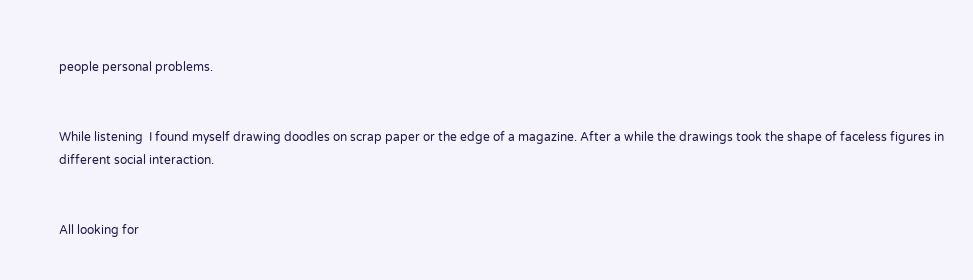people personal problems.


While listening  I found myself drawing doodles on scrap paper or the edge of a magazine. After a while the drawings took the shape of faceless figures in different social interaction.


All looking for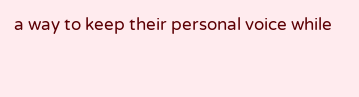a way to keep their personal voice while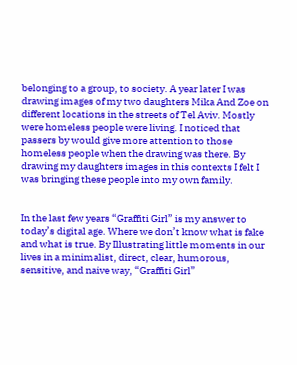belonging to a group, to society. A year later I was drawing images of my two daughters Mika And Zoe on different locations in the streets of Tel Aviv. Mostly were homeless people were living. I noticed that passers by would give more attention to those homeless people when the drawing was there. By drawing my daughters images in this contexts I felt I was bringing these people into my own family.


In the last few years “Graffiti Girl” is my answer to today’s digital age. Where we don’t know what is fake and what is true. By Illustrating little moments in our lives in a minimalist, direct, clear, humorous, sensitive, and naive way, “Graffiti Girl”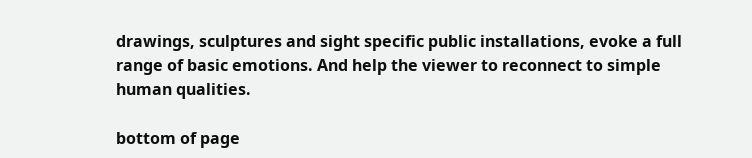drawings, sculptures and sight specific public installations, evoke a full range of basic emotions. And help the viewer to reconnect to simple human qualities.

bottom of page